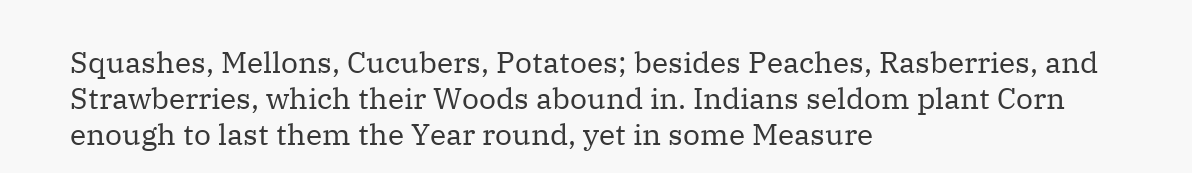Squashes, Mellons, Cucubers, Potatoes; besides Peaches, Rasberries, and Strawberries, which their Woods abound in. Indians seldom plant Corn enough to last them the Year round, yet in some Measure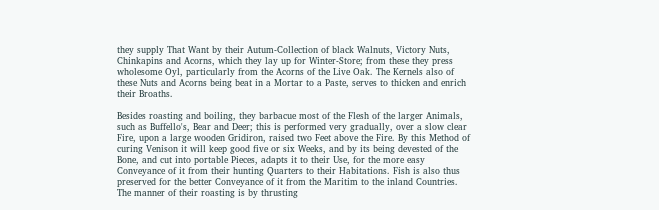they supply That Want by their Autum-Collection of black Walnuts, Victory Nuts, Chinkapins and Acorns, which they lay up for Winter-Store; from these they press wholesome Oyl, particularly from the Acorns of the Live Oak. The Kernels also of these Nuts and Acorns being beat in a Mortar to a Paste, serves to thicken and enrich their Broaths.

Besides roasting and boiling, they barbacue most of the Flesh of the larger Animals, such as Buffello's, Bear and Deer; this is performed very gradually, over a slow clear Fire, upon a large wooden Gridiron, raised two Feet above the Fire. By this Method of curing Venison it will keep good five or six Weeks, and by its being devested of the Bone, and cut into portable Pieces, adapts it to their Use, for the more easy Conveyance of it from their hunting Quarters to their Habitations. Fish is also thus preserved for the better Conveyance of it from the Maritim to the inland Countries. The manner of their roasting is by thrusting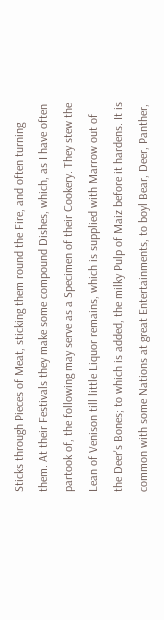Sticks through Pieces of Meat, sticking them round the Fire, and often turning them. At their Festivals they make some compound Dishes, which, as I have often partook of, the following may serve as a Specimen of their Cookery. They stew the Lean of Venison till little Liquor remains, which is supplied with Marrow out of the Deer's Bones; to which is added, the milky Pulp of Maiz before it hardens. It is common with some Nations at great Entertainments, to boyl Bear, Deer, Panther,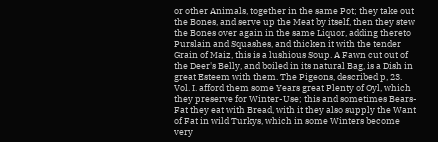or other Animals, together in the same Pot; they take out the Bones, and serve up the Meat by itself, then they stew the Bones over again in the same Liquor, adding thereto Purslain and Squashes, and thicken it with the tender Grain of Maiz, this is a lushious Soup. A Fawn cut out of the Deer's Belly, and boiled in its natural Bag, is a Dish in great Esteem with them. The Pigeons, described p, 23. Vol. I. afford them some Years great Plenty of Oyl, which they preserve for Winter-Use; this and sometimes Bears-Fat they eat with Bread, with it they also supply the Want of Fat in wild Turkys, which in some Winters become very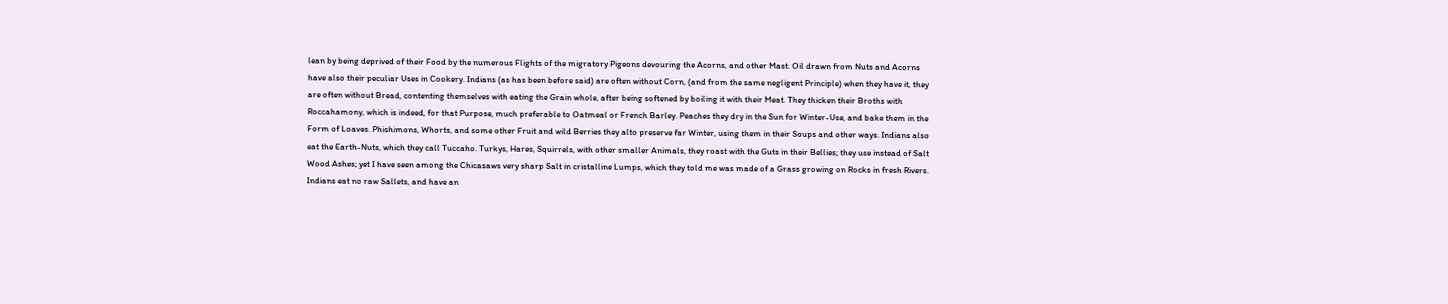lean by being deprived of their Food by the numerous Flights of the migratory Pigeons devouring the Acorns, and other Mast. Oil drawn from Nuts and Acorns have also their peculiar Uses in Cookery. Indians (as has been before said) are often without Corn, (and from the same negligent Principle) when they have it, they are often without Bread, contenting themselves with eating the Grain whole, after being softened by boiling it with their Meat. They thicken their Broths with Roccahamony, which is indeed, for that Purpose, much preferable to Oatmeal or French Barley. Peaches they dry in the Sun for Winter-Use, and bake them in the Form of Loaves. Phishimons, Whorts, and some other Fruit and wild Berries they alto preserve far Winter, using them in their Soups and other ways. Indians also eat the Earth-Nuts, which they call Tuccaho. Turkys, Hares, Squirrels, with other smaller Animals, they roast with the Guts in their Bellies; they use instead of Salt Wood Ashes; yet I have seen among the Chicasaws very sharp Salt in cristalline Lumps, which they told me was made of a Grass growing on Rocks in fresh Rivers. Indians eat no raw Sallets, and have an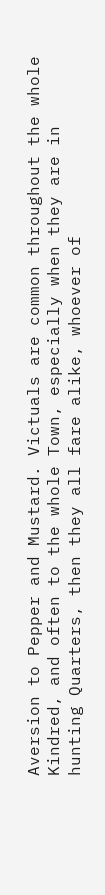Aversion to Pepper and Mustard. Victuals are common throughout the whole Kindred, and often to the whole Town, especially when they are in hunting Quarters, then they all fare alike, whoever of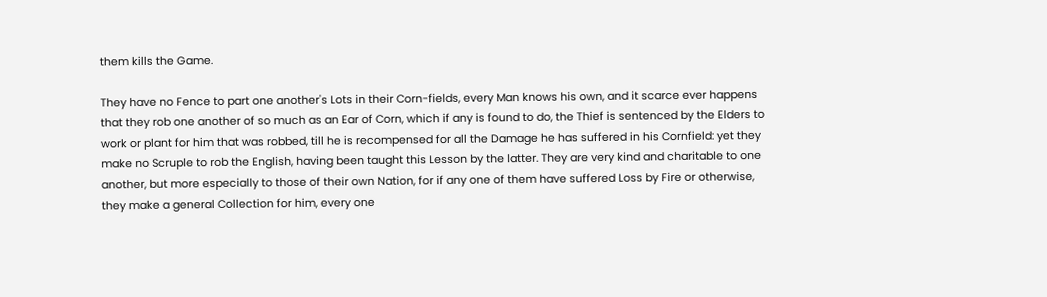them kills the Game.

They have no Fence to part one another's Lots in their Corn-fields, every Man knows his own, and it scarce ever happens that they rob one another of so much as an Ear of Corn, which if any is found to do, the Thief is sentenced by the Elders to work or plant for him that was robbed, till he is recompensed for all the Damage he has suffered in his Cornfield: yet they make no Scruple to rob the English, having been taught this Lesson by the latter. They are very kind and charitable to one another, but more especially to those of their own Nation, for if any one of them have suffered Loss by Fire or otherwise, they make a general Collection for him, every one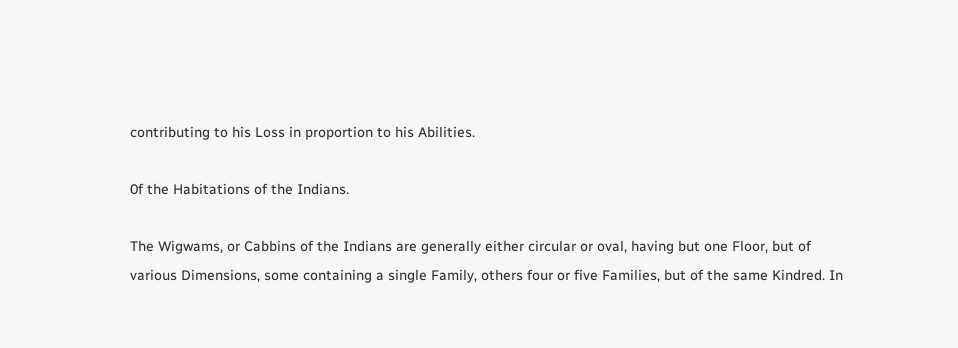contributing to his Loss in proportion to his Abilities.

0f the Habitations of the Indians.

The Wigwams, or Cabbins of the Indians are generally either circular or oval, having but one Floor, but of various Dimensions, some containing a single Family, others four or five Families, but of the same Kindred. In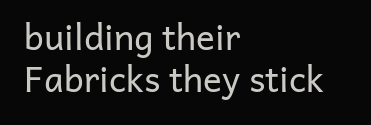building their Fabricks they stick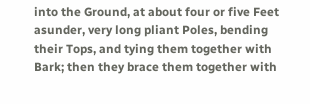into the Ground, at about four or five Feet asunder, very long pliant Poles, bending their Tops, and tying them together with Bark; then they brace them together with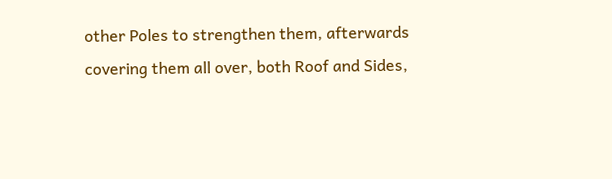other Poles to strengthen them, afterwards covering them all over, both Roof and Sides,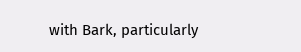with Bark, particularly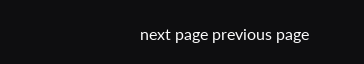next page previous page